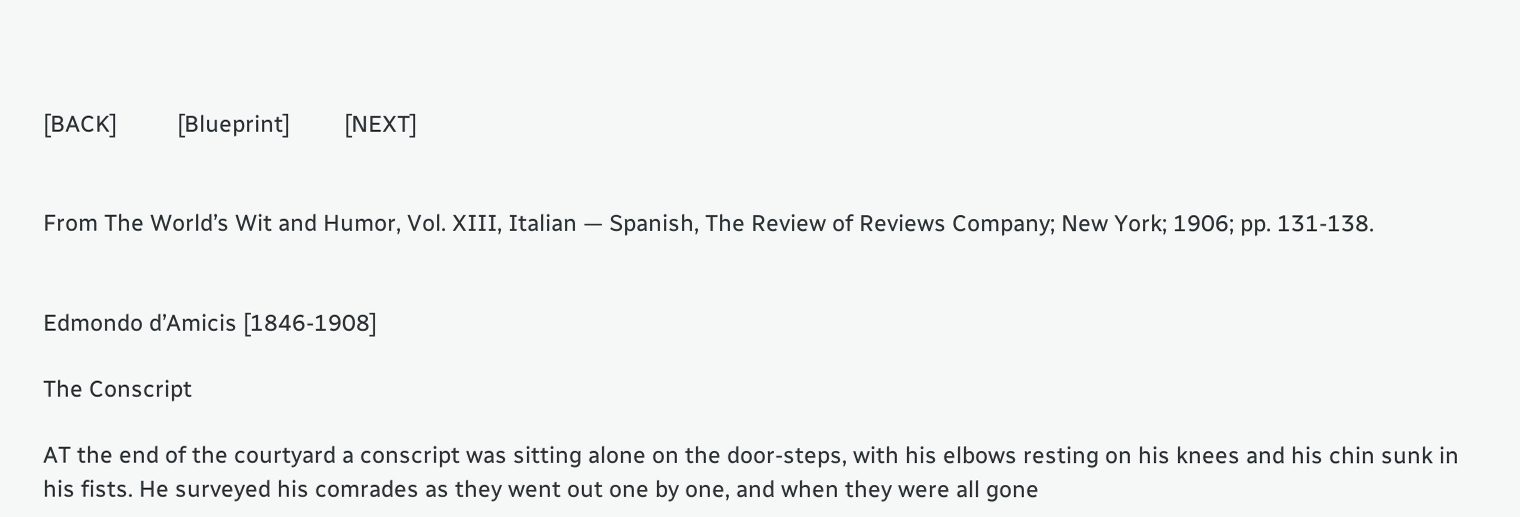[BACK]          [Blueprint]         [NEXT]


From The World’s Wit and Humor, Vol. XIII, Italian — Spanish, The Review of Reviews Company; New York; 1906; pp. 131-138.


Edmondo d’Amicis [1846-1908]

The Conscript

AT the end of the courtyard a conscript was sitting alone on the door-steps, with his elbows resting on his knees and his chin sunk in his fists. He surveyed his comrades as they went out one by one, and when they were all gone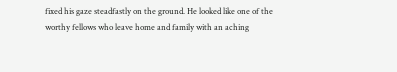fixed his gaze steadfastly on the ground. He looked like one of the worthy fellows who leave home and family with an aching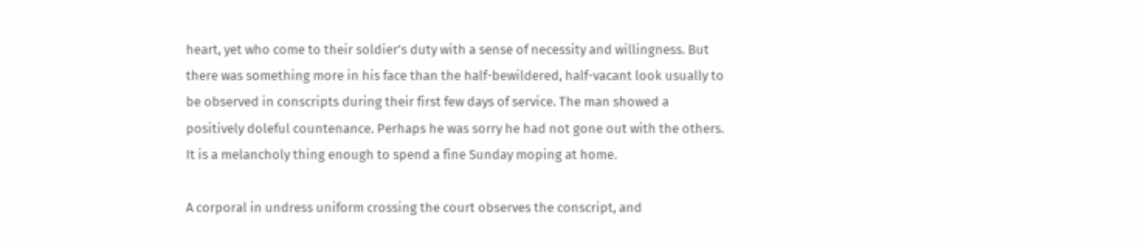heart, yet who come to their soldier’s duty with a sense of necessity and willingness. But there was something more in his face than the half-bewildered, half-vacant look usually to be observed in conscripts during their first few days of service. The man showed a positively doleful countenance. Perhaps he was sorry he had not gone out with the others. It is a melancholy thing enough to spend a fine Sunday moping at home.

A corporal in undress uniform crossing the court observes the conscript, and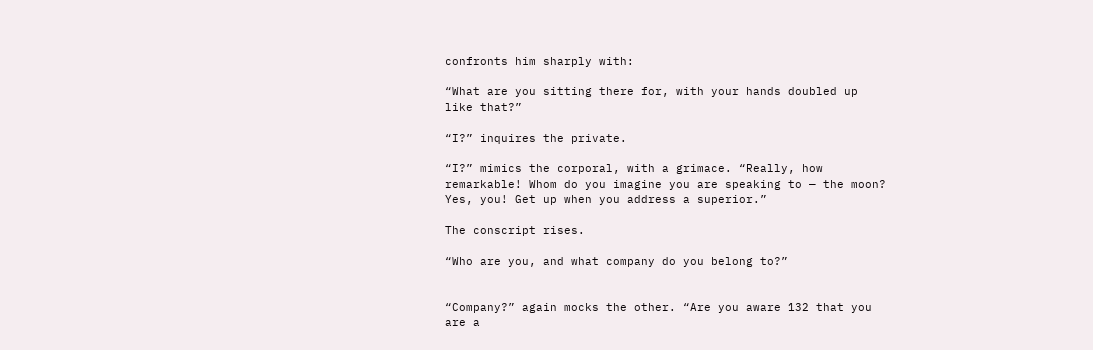confronts him sharply with:

“What are you sitting there for, with your hands doubled up like that?”

“I?” inquires the private.

“I?” mimics the corporal, with a grimace. “Really, how remarkable! Whom do you imagine you are speaking to — the moon? Yes, you! Get up when you address a superior.”

The conscript rises.

“Who are you, and what company do you belong to?”


“Company?” again mocks the other. “Are you aware 132 that you are a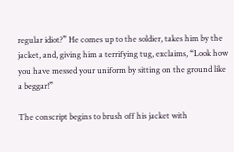regular idiot?” He comes up to the soldier, takes him by the jacket, and, giving him a terrifying tug, exclaims, “Look how you have messed your uniform by sitting on the ground like a beggar!”

The conscript begins to brush off his jacket with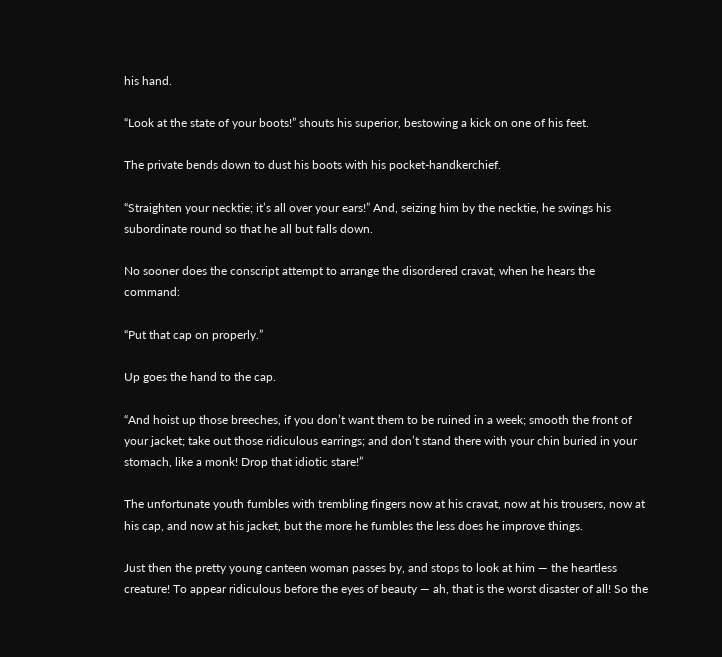his hand.

“Look at the state of your boots!” shouts his superior, bestowing a kick on one of his feet.

The private bends down to dust his boots with his pocket-handkerchief.

“Straighten your necktie; it’s all over your ears!” And, seizing him by the necktie, he swings his subordinate round so that he all but falls down.

No sooner does the conscript attempt to arrange the disordered cravat, when he hears the command:

“Put that cap on properly.”

Up goes the hand to the cap.

“And hoist up those breeches, if you don’t want them to be ruined in a week; smooth the front of your jacket; take out those ridiculous earrings; and don’t stand there with your chin buried in your stomach, like a monk! Drop that idiotic stare!”

The unfortunate youth fumbles with trembling fingers now at his cravat, now at his trousers, now at his cap, and now at his jacket, but the more he fumbles the less does he improve things.

Just then the pretty young canteen woman passes by, and stops to look at him — the heartless creature! To appear ridiculous before the eyes of beauty — ah, that is the worst disaster of all! So the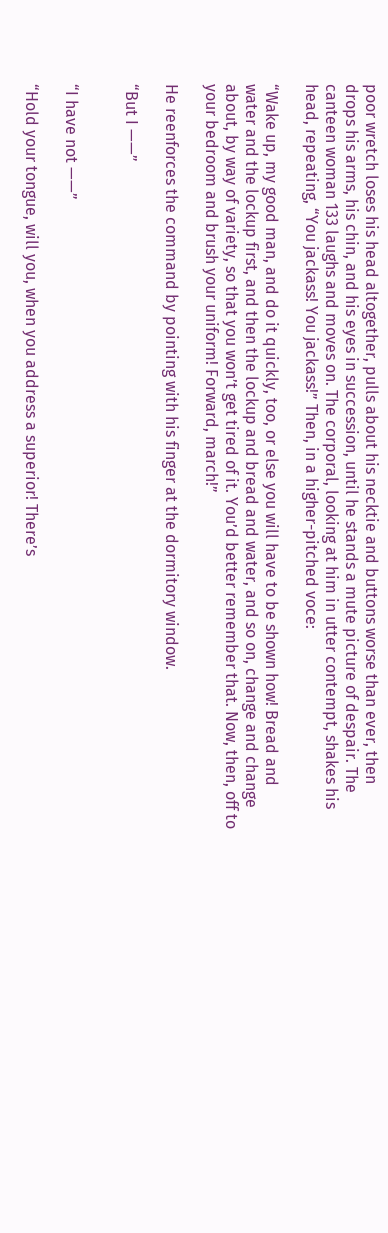poor wretch loses his head altogether, pulls about his necktie and buttons worse than ever, then drops his arms, his chin, and his eyes in succession, until he stands a mute picture of despair. The canteen woman 133 laughs and moves on. The corporal, looking at him in utter contempt, shakes his head, repeating, “You jackass! You jackass!” Then, in a higher-pitched voce:

“Wake up, my good man, and do it quickly, too, or else you will have to be shown how! Bread and water and the lockup first, and then the lockup and bread and water, and so on, change and change about, by way of variety, so that you won’t get tired of it. You’d better remember that. Now, then, off to your bedroom and brush your uniform! Forward, march!”

He reenforces the command by pointing with his finger at the dormitory window.

“But I ——”


“I have not ——”

“Hold your tongue, will you, when you address a superior! There’s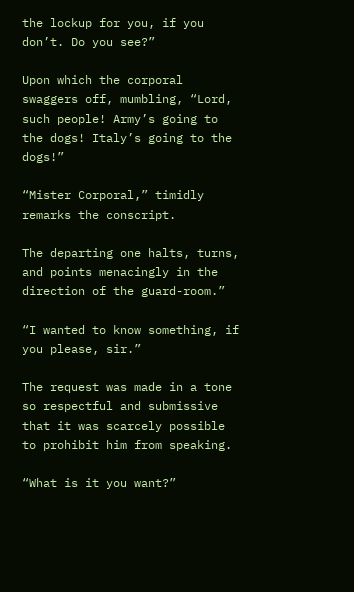the lockup for you, if you don’t. Do you see?”

Upon which the corporal swaggers off, mumbling, “Lord, such people! Army’s going to the dogs! Italy’s going to the dogs!”

“Mister Corporal,” timidly remarks the conscript.

The departing one halts, turns, and points menacingly in the direction of the guard-room.”

“I wanted to know something, if you please, sir.”

The request was made in a tone so respectful and submissive that it was scarcely possible to prohibit him from speaking.

“What is it you want?”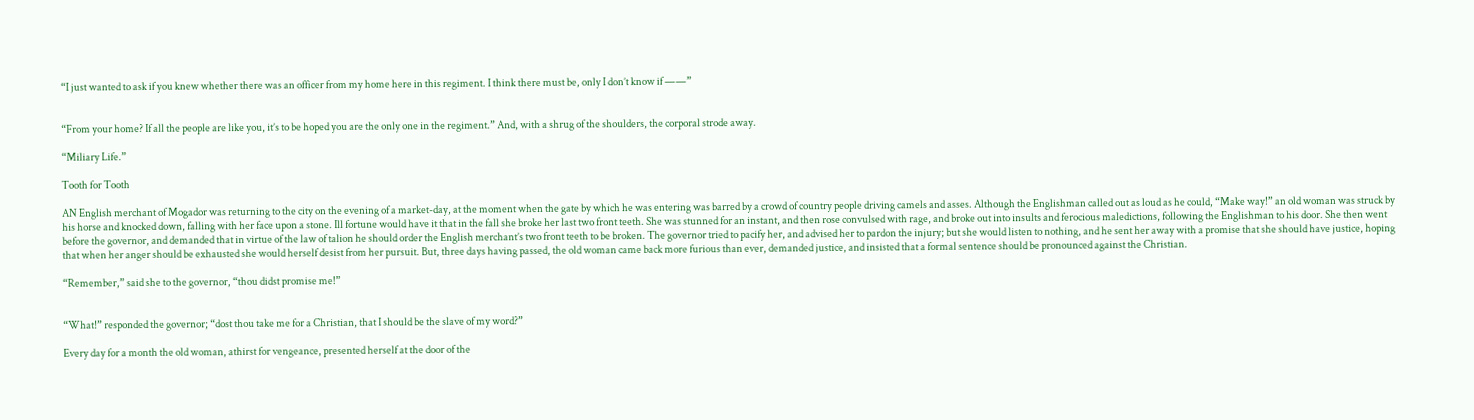“I just wanted to ask if you knew whether there was an officer from my home here in this regiment. I think there must be, only I don’t know if ——”


“From your home? If all the people are like you, it’s to be hoped you are the only one in the regiment.” And, with a shrug of the shoulders, the corporal strode away.

“Miliary Life.”

Tooth for Tooth

AN English merchant of Mogador was returning to the city on the evening of a market-day, at the moment when the gate by which he was entering was barred by a crowd of country people driving camels and asses. Although the Englishman called out as loud as he could, “Make way!” an old woman was struck by his horse and knocked down, falling with her face upon a stone. Ill fortune would have it that in the fall she broke her last two front teeth. She was stunned for an instant, and then rose convulsed with rage, and broke out into insults and ferocious maledictions, following the Englishman to his door. She then went before the governor, and demanded that in virtue of the law of talion he should order the English merchant’s two front teeth to be broken. The governor tried to pacify her, and advised her to pardon the injury; but she would listen to nothing, and he sent her away with a promise that she should have justice, hoping that when her anger should be exhausted she would herself desist from her pursuit. But, three days having passed, the old woman came back more furious than ever, demanded justice, and insisted that a formal sentence should be pronounced against the Christian.

“Remember,” said she to the governor, “thou didst promise me!”


“What!” responded the governor; “dost thou take me for a Christian, that I should be the slave of my word?”

Every day for a month the old woman, athirst for vengeance, presented herself at the door of the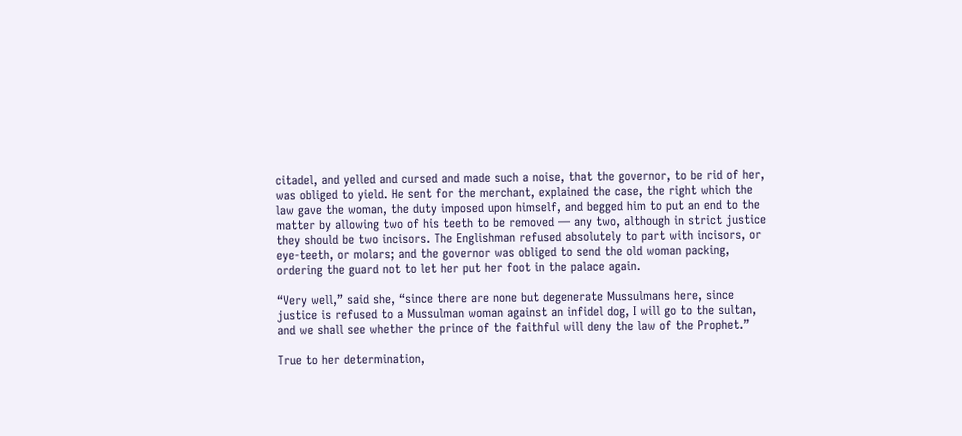citadel, and yelled and cursed and made such a noise, that the governor, to be rid of her, was obliged to yield. He sent for the merchant, explained the case, the right which the law gave the woman, the duty imposed upon himself, and begged him to put an end to the matter by allowing two of his teeth to be removed — any two, although in strict justice they should be two incisors. The Englishman refused absolutely to part with incisors, or eye-teeth, or molars; and the governor was obliged to send the old woman packing, ordering the guard not to let her put her foot in the palace again.

“Very well,” said she, “since there are none but degenerate Mussulmans here, since justice is refused to a Mussulman woman against an infidel dog, I will go to the sultan, and we shall see whether the prince of the faithful will deny the law of the Prophet.”

True to her determination,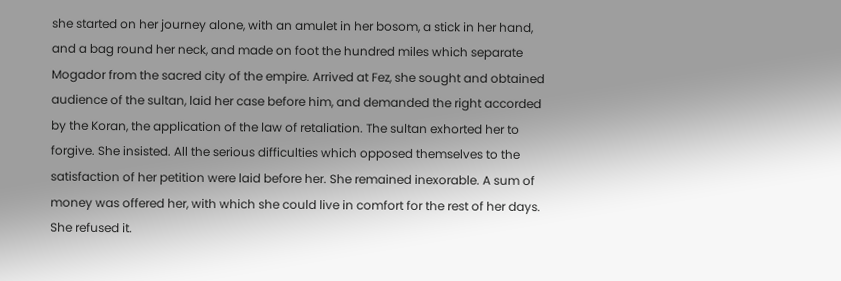she started on her journey alone, with an amulet in her bosom, a stick in her hand, and a bag round her neck, and made on foot the hundred miles which separate Mogador from the sacred city of the empire. Arrived at Fez, she sought and obtained audience of the sultan, laid her case before him, and demanded the right accorded by the Koran, the application of the law of retaliation. The sultan exhorted her to forgive. She insisted. All the serious difficulties which opposed themselves to the satisfaction of her petition were laid before her. She remained inexorable. A sum of money was offered her, with which she could live in comfort for the rest of her days. She refused it.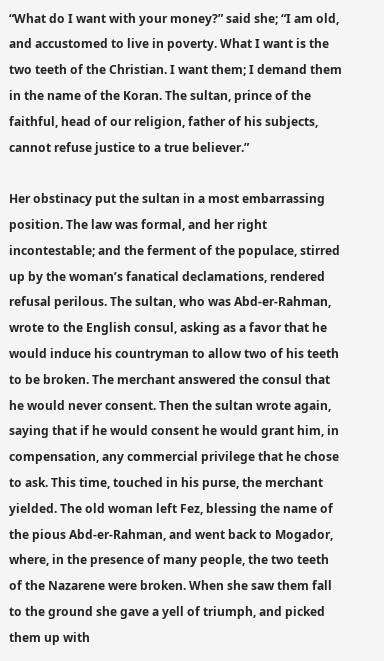“What do I want with your money?” said she; “I am old, and accustomed to live in poverty. What I want is the two teeth of the Christian. I want them; I demand them in the name of the Koran. The sultan, prince of the faithful, head of our religion, father of his subjects, cannot refuse justice to a true believer.”

Her obstinacy put the sultan in a most embarrassing position. The law was formal, and her right incontestable; and the ferment of the populace, stirred up by the woman’s fanatical declamations, rendered refusal perilous. The sultan, who was Abd-er-Rahman, wrote to the English consul, asking as a favor that he would induce his countryman to allow two of his teeth to be broken. The merchant answered the consul that he would never consent. Then the sultan wrote again, saying that if he would consent he would grant him, in compensation, any commercial privilege that he chose to ask. This time, touched in his purse, the merchant yielded. The old woman left Fez, blessing the name of the pious Abd-er-Rahman, and went back to Mogador, where, in the presence of many people, the two teeth of the Nazarene were broken. When she saw them fall to the ground she gave a yell of triumph, and picked them up with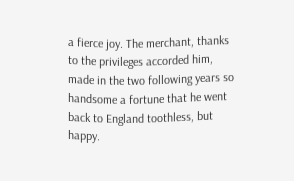a fierce joy. The merchant, thanks to the privileges accorded him, made in the two following years so handsome a fortune that he went back to England toothless, but happy.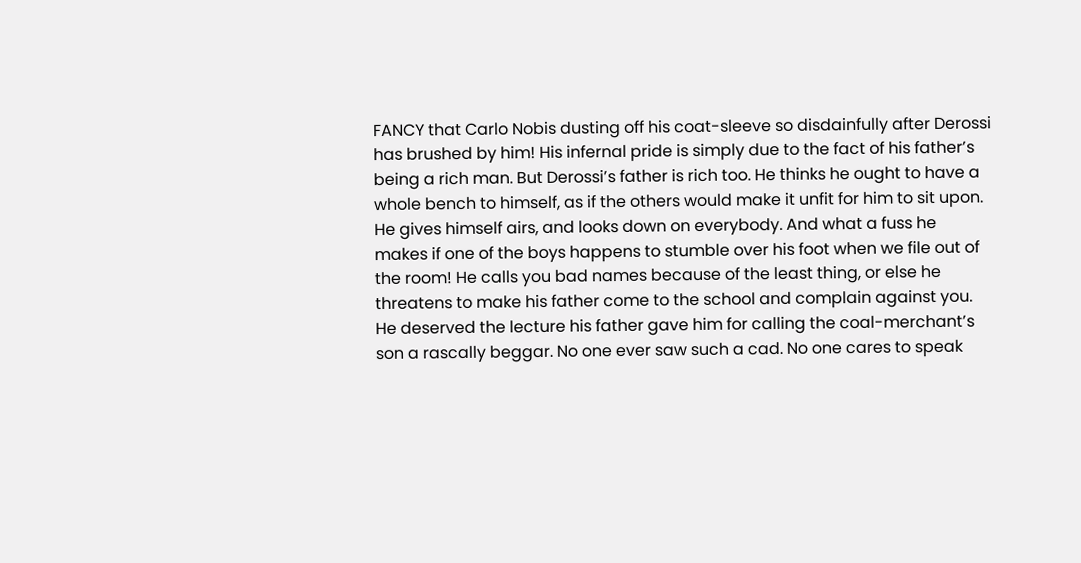FANCY that Carlo Nobis dusting off his coat-sleeve so disdainfully after Derossi has brushed by him! His infernal pride is simply due to the fact of his father’s being a rich man. But Derossi’s father is rich too. He thinks he ought to have a whole bench to himself, as if the others would make it unfit for him to sit upon. He gives himself airs, and looks down on everybody. And what a fuss he makes if one of the boys happens to stumble over his foot when we file out of the room! He calls you bad names because of the least thing, or else he threatens to make his father come to the school and complain against you. He deserved the lecture his father gave him for calling the coal-merchant’s son a rascally beggar. No one ever saw such a cad. No one cares to speak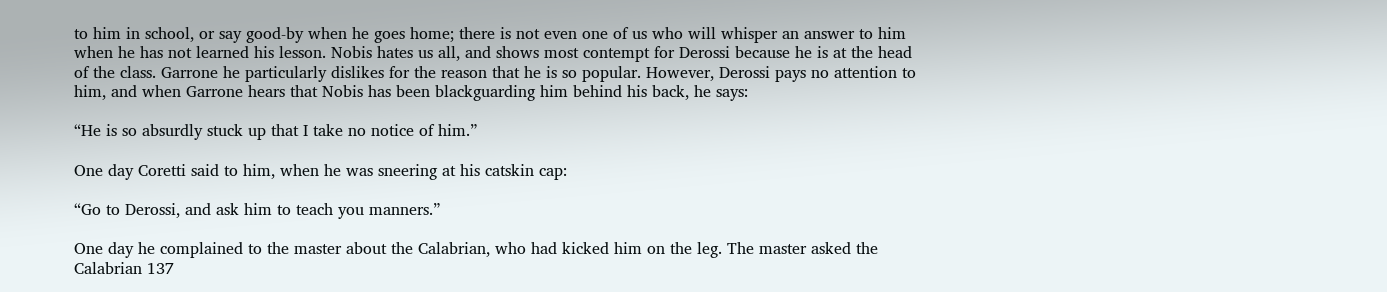to him in school, or say good-by when he goes home; there is not even one of us who will whisper an answer to him when he has not learned his lesson. Nobis hates us all, and shows most contempt for Derossi because he is at the head of the class. Garrone he particularly dislikes for the reason that he is so popular. However, Derossi pays no attention to him, and when Garrone hears that Nobis has been blackguarding him behind his back, he says:

“He is so absurdly stuck up that I take no notice of him.”

One day Coretti said to him, when he was sneering at his catskin cap:

“Go to Derossi, and ask him to teach you manners.”

One day he complained to the master about the Calabrian, who had kicked him on the leg. The master asked the Calabrian 137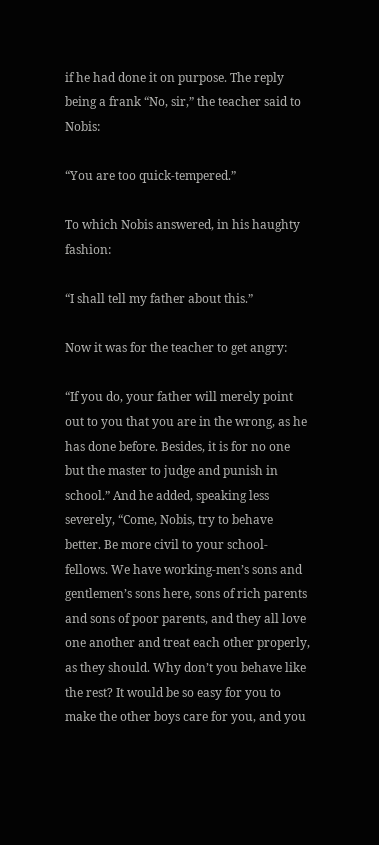if he had done it on purpose. The reply being a frank “No, sir,” the teacher said to Nobis:

“You are too quick-tempered.”

To which Nobis answered, in his haughty fashion:

“I shall tell my father about this.”

Now it was for the teacher to get angry:

“If you do, your father will merely point out to you that you are in the wrong, as he has done before. Besides, it is for no one but the master to judge and punish in school.” And he added, speaking less severely, “Come, Nobis, try to behave better. Be more civil to your school-fellows. We have working-men’s sons and gentlemen’s sons here, sons of rich parents and sons of poor parents, and they all love one another and treat each other properly, as they should. Why don’t you behave like the rest? It would be so easy for you to make the other boys care for you, and you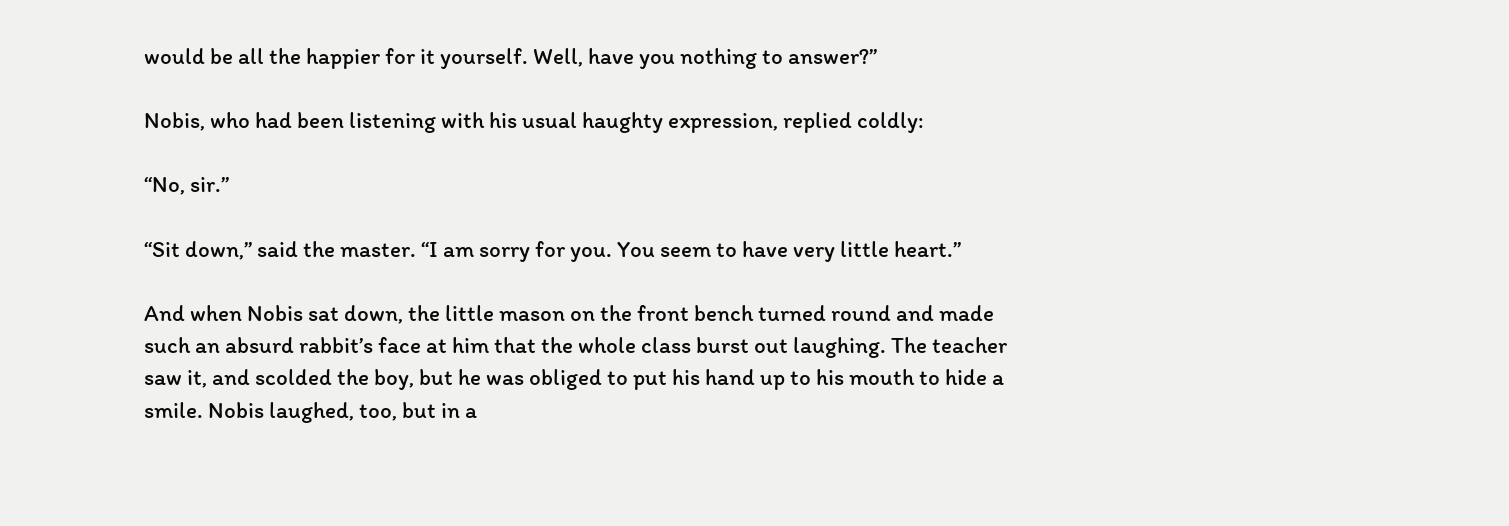would be all the happier for it yourself. Well, have you nothing to answer?”

Nobis, who had been listening with his usual haughty expression, replied coldly:

“No, sir.”

“Sit down,” said the master. “I am sorry for you. You seem to have very little heart.”

And when Nobis sat down, the little mason on the front bench turned round and made such an absurd rabbit’s face at him that the whole class burst out laughing. The teacher saw it, and scolded the boy, but he was obliged to put his hand up to his mouth to hide a smile. Nobis laughed, too, but in a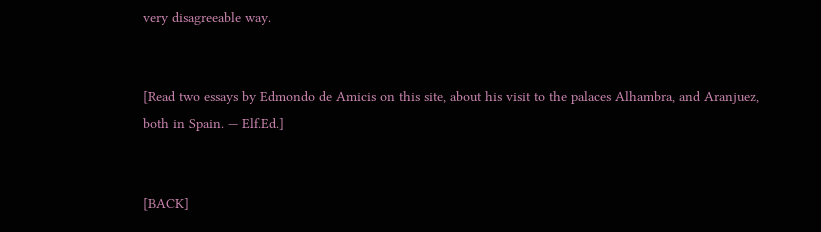very disagreeable way.


[Read two essays by Edmondo de Amicis on this site, about his visit to the palaces Alhambra, and Aranjuez, both in Spain. — Elf.Ed.]


[BACK]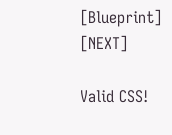[Blueprint]         [NEXT]

Valid CSS!